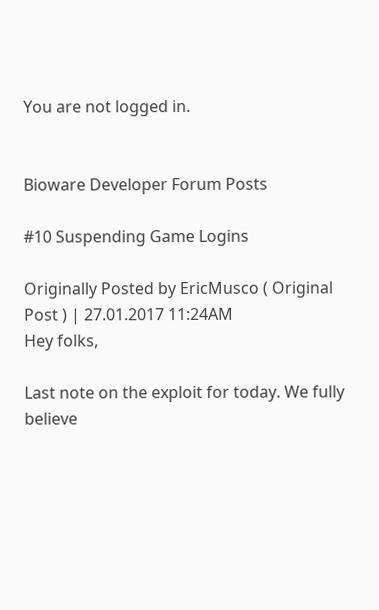You are not logged in.


Bioware Developer Forum Posts

#10 Suspending Game Logins

Originally Posted by EricMusco ( Original Post ) | 27.01.2017 11:24AM
Hey folks,

Last note on the exploit for today. We fully believe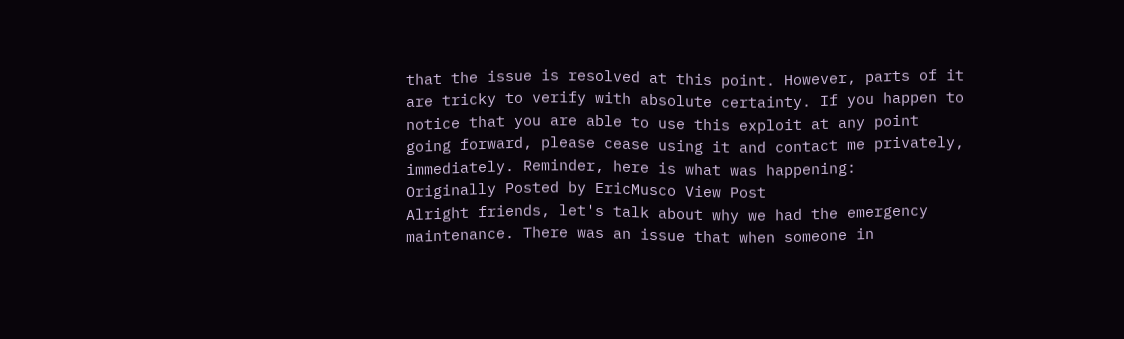that the issue is resolved at this point. However, parts of it are tricky to verify with absolute certainty. If you happen to notice that you are able to use this exploit at any point going forward, please cease using it and contact me privately, immediately. Reminder, here is what was happening:
Originally Posted by EricMusco View Post
Alright friends, let's talk about why we had the emergency maintenance. There was an issue that when someone in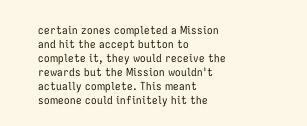certain zones completed a Mission and hit the accept button to complete it, they would receive the rewards but the Mission wouldn't actually complete. This meant someone could infinitely hit the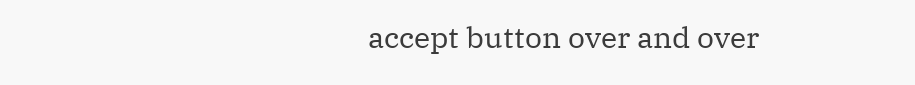accept button over and over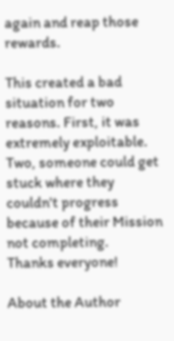again and reap those rewards.

This created a bad situation for two reasons. First, it was extremely exploitable. Two, someone could get stuck where they couldn't progress because of their Mission not completing.
Thanks everyone!

About the Author